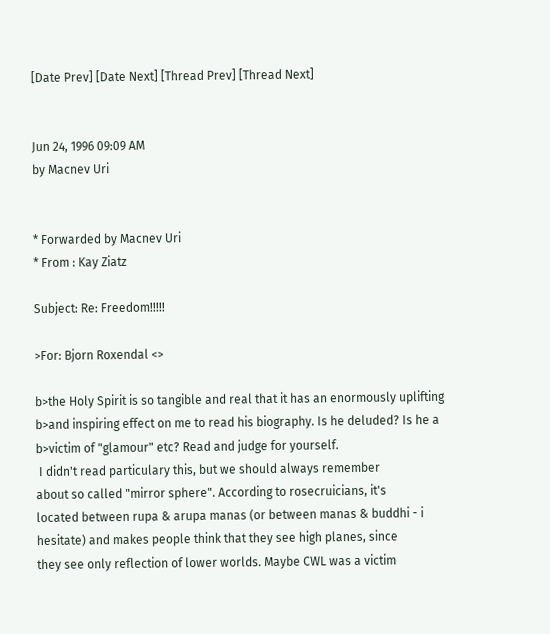[Date Prev] [Date Next] [Thread Prev] [Thread Next]


Jun 24, 1996 09:09 AM
by Macnev Uri


* Forwarded by Macnev Uri
* From : Kay Ziatz

Subject: Re: Freedom!!!!!

>For: Bjorn Roxendal <>

b>the Holy Spirit is so tangible and real that it has an enormously uplifting
b>and inspiring effect on me to read his biography. Is he deluded? Is he a
b>victim of "glamour" etc? Read and judge for yourself.
 I didn't read particulary this, but we should always remember
about so called "mirror sphere". According to rosecruicians, it's
located between rupa & arupa manas (or between manas & buddhi - i
hesitate) and makes people think that they see high planes, since
they see only reflection of lower worlds. Maybe CWL was a victim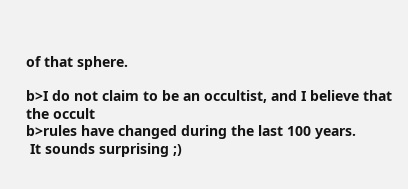of that sphere.

b>I do not claim to be an occultist, and I believe that the occult
b>rules have changed during the last 100 years.
 It sounds surprising ;)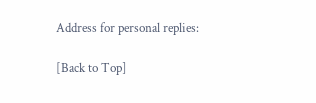Address for personal replies:

[Back to Top]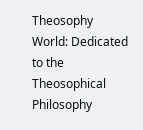Theosophy World: Dedicated to the Theosophical Philosophy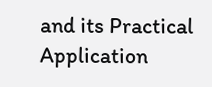and its Practical Application